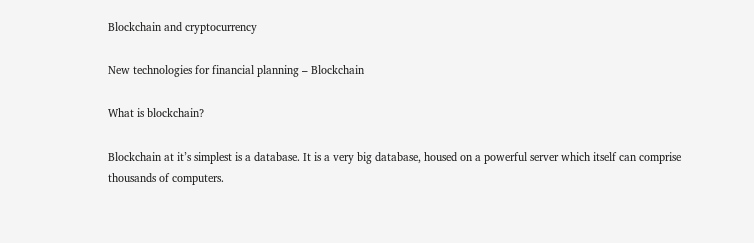Blockchain and cryptocurrency

New technologies for financial planning – Blockchain

What is blockchain?

Blockchain at it’s simplest is a database. It is a very big database, housed on a powerful server which itself can comprise thousands of computers.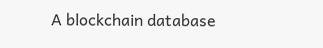A blockchain database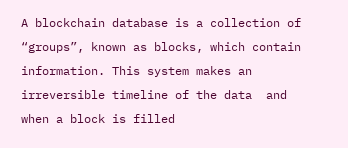A blockchain database is a collection of “groups”, known as blocks, which contain information. This system makes an irreversible timeline of the data  and when a block is filled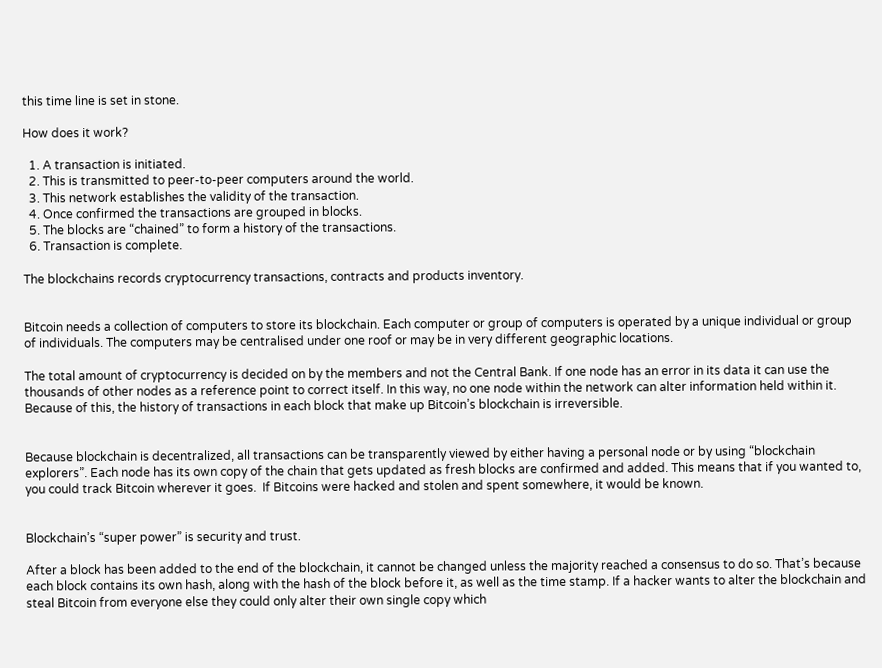this time line is set in stone.

How does it work?

  1. A transaction is initiated.
  2. This is transmitted to peer-to-peer computers around the world.
  3. This network establishes the validity of the transaction.
  4. Once confirmed the transactions are grouped in blocks.
  5. The blocks are “chained” to form a history of the transactions.
  6. Transaction is complete.

The blockchains records cryptocurrency transactions, contracts and products inventory.


Bitcoin needs a collection of computers to store its blockchain. Each computer or group of computers is operated by a unique individual or group of individuals. The computers may be centralised under one roof or may be in very different geographic locations.

The total amount of cryptocurrency is decided on by the members and not the Central Bank. If one node has an error in its data it can use the thousands of other nodes as a reference point to correct itself. In this way, no one node within the network can alter information held within it. Because of this, the history of transactions in each block that make up Bitcoin’s blockchain is irreversible.


Because blockchain is decentralized, all transactions can be transparently viewed by either having a personal node or by using “blockchain explorers”. Each node has its own copy of the chain that gets updated as fresh blocks are confirmed and added. This means that if you wanted to, you could track Bitcoin wherever it goes.  If Bitcoins were hacked and stolen and spent somewhere, it would be known.


Blockchain’s “super power” is security and trust.

After a block has been added to the end of the blockchain, it cannot be changed unless the majority reached a consensus to do so. That’s because each block contains its own hash, along with the hash of the block before it, as well as the time stamp. If a hacker wants to alter the blockchain and steal Bitcoin from everyone else they could only alter their own single copy which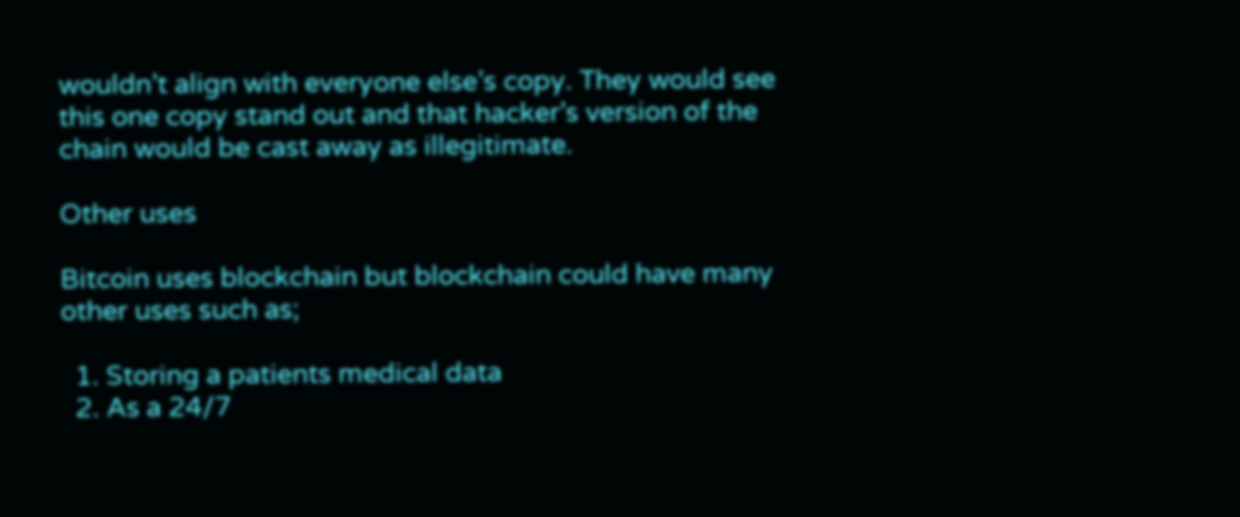wouldn’t align with everyone else’s copy. They would see this one copy stand out and that hacker’s version of the chain would be cast away as illegitimate.

Other uses

Bitcoin uses blockchain but blockchain could have many other uses such as;

  1. Storing a patients medical data
  2. As a 24/7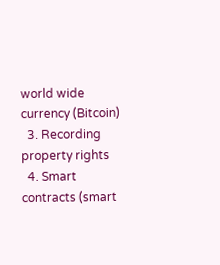world wide currency (Bitcoin)
  3. Recording property rights
  4. Smart contracts (smart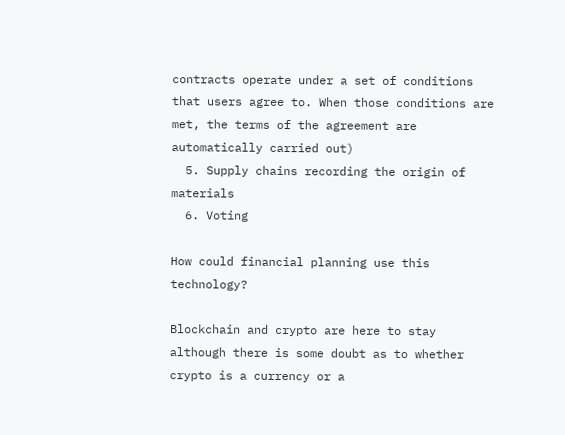contracts operate under a set of conditions that users agree to. When those conditions are met, the terms of the agreement are automatically carried out)
  5. Supply chains recording the origin of materials
  6. Voting

How could financial planning use this technology?

Blockchain and crypto are here to stay although there is some doubt as to whether crypto is a currency or a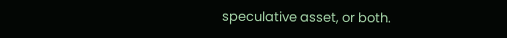speculative asset, or both.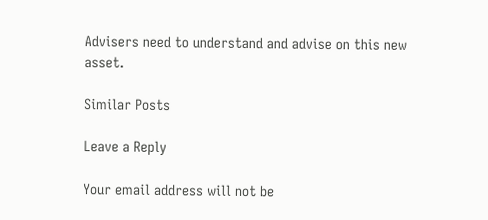Advisers need to understand and advise on this new asset.

Similar Posts

Leave a Reply

Your email address will not be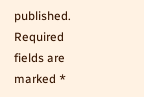published. Required fields are marked *